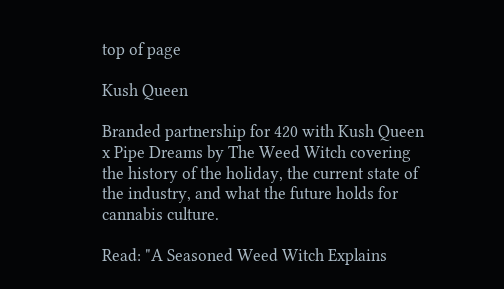top of page

Kush Queen

Branded partnership for 420 with Kush Queen x Pipe Dreams by The Weed Witch covering the history of the holiday, the current state of the industry, and what the future holds for cannabis culture.

Read: "A Seasoned Weed Witch Explains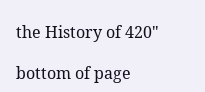the History of 420"

bottom of page